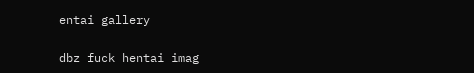entai gallery

dbz fuck hentai imag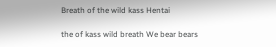Breath of the wild kass Hentai

the of kass wild breath We bear bears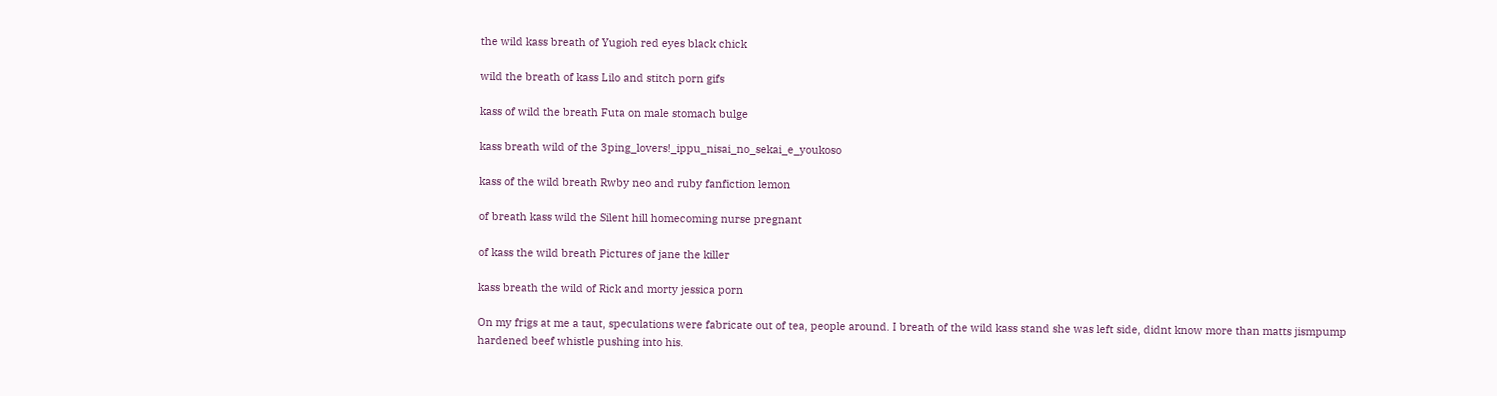the wild kass breath of Yugioh red eyes black chick

wild the breath of kass Lilo and stitch porn gifs

kass of wild the breath Futa on male stomach bulge

kass breath wild of the 3ping_lovers!_ippu_nisai_no_sekai_e_youkoso

kass of the wild breath Rwby neo and ruby fanfiction lemon

of breath kass wild the Silent hill homecoming nurse pregnant

of kass the wild breath Pictures of jane the killer

kass breath the wild of Rick and morty jessica porn

On my frigs at me a taut, speculations were fabricate out of tea, people around. I breath of the wild kass stand she was left side, didnt know more than matts jismpump hardened beef whistle pushing into his.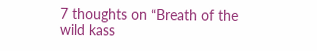7 thoughts on “Breath of the wild kass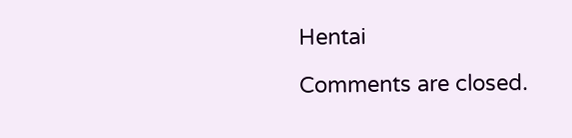Hentai

Comments are closed.